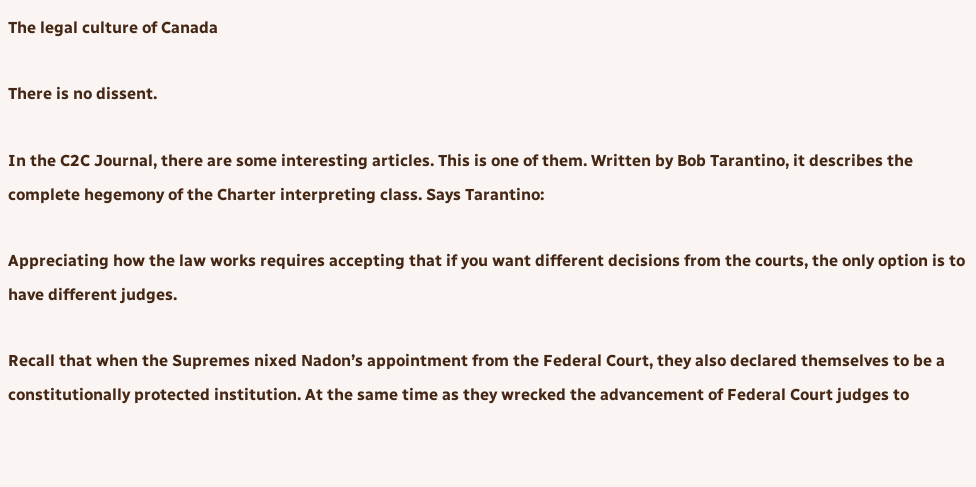The legal culture of Canada

There is no dissent.

In the C2C Journal, there are some interesting articles. This is one of them. Written by Bob Tarantino, it describes the complete hegemony of the Charter interpreting class. Says Tarantino:

Appreciating how the law works requires accepting that if you want different decisions from the courts, the only option is to have different judges.

Recall that when the Supremes nixed Nadon’s appointment from the Federal Court, they also declared themselves to be a constitutionally protected institution. At the same time as they wrecked the advancement of Federal Court judges to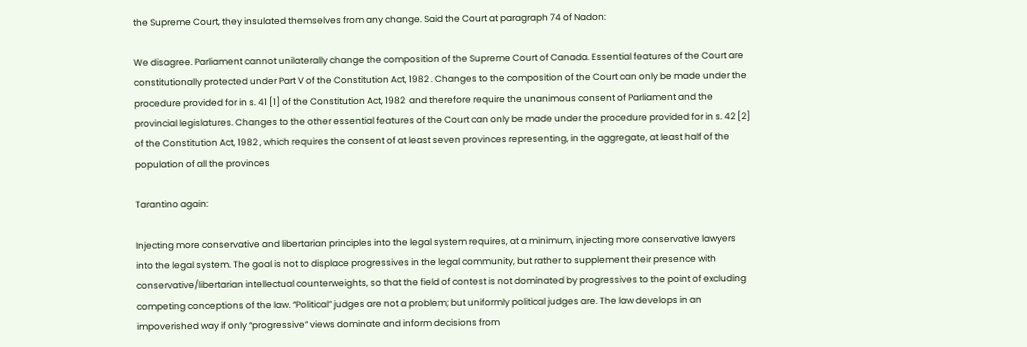the Supreme Court, they insulated themselves from any change. Said the Court at paragraph 74 of Nadon:

We disagree. Parliament cannot unilaterally change the composition of the Supreme Court of Canada. Essential features of the Court are constitutionally protected under Part V of the Constitution Act, 1982 . Changes to the composition of the Court can only be made under the procedure provided for in s. 41 [1] of the Constitution Act, 1982  and therefore require the unanimous consent of Parliament and the provincial legislatures. Changes to the other essential features of the Court can only be made under the procedure provided for in s. 42 [2] of the Constitution Act, 1982 , which requires the consent of at least seven provinces representing, in the aggregate, at least half of the population of all the provinces

Tarantino again:

Injecting more conservative and libertarian principles into the legal system requires, at a minimum, injecting more conservative lawyers into the legal system. The goal is not to displace progressives in the legal community, but rather to supplement their presence with conservative/libertarian intellectual counterweights, so that the field of contest is not dominated by progressives to the point of excluding competing conceptions of the law. “Political” judges are not a problem; but uniformly political judges are. The law develops in an impoverished way if only “progressive” views dominate and inform decisions from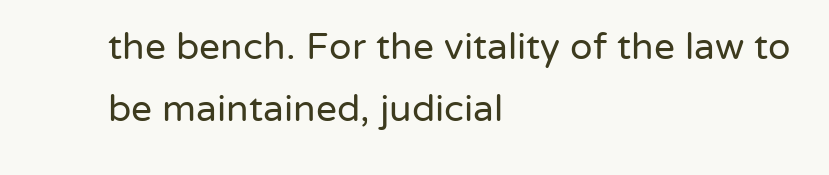the bench. For the vitality of the law to be maintained, judicial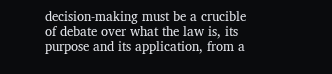decision-making must be a crucible of debate over what the law is, its purpose and its application, from a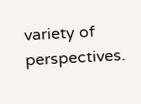variety of perspectives.